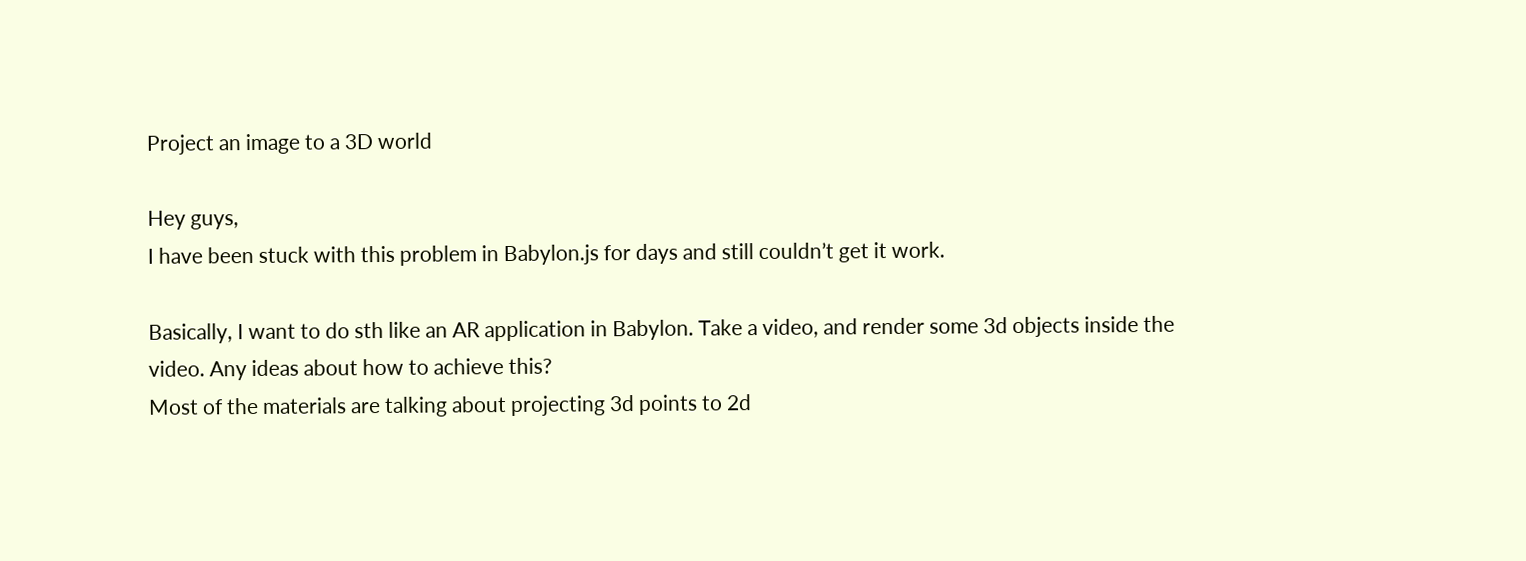Project an image to a 3D world

Hey guys,
I have been stuck with this problem in Babylon.js for days and still couldn’t get it work.

Basically, I want to do sth like an AR application in Babylon. Take a video, and render some 3d objects inside the video. Any ideas about how to achieve this?
Most of the materials are talking about projecting 3d points to 2d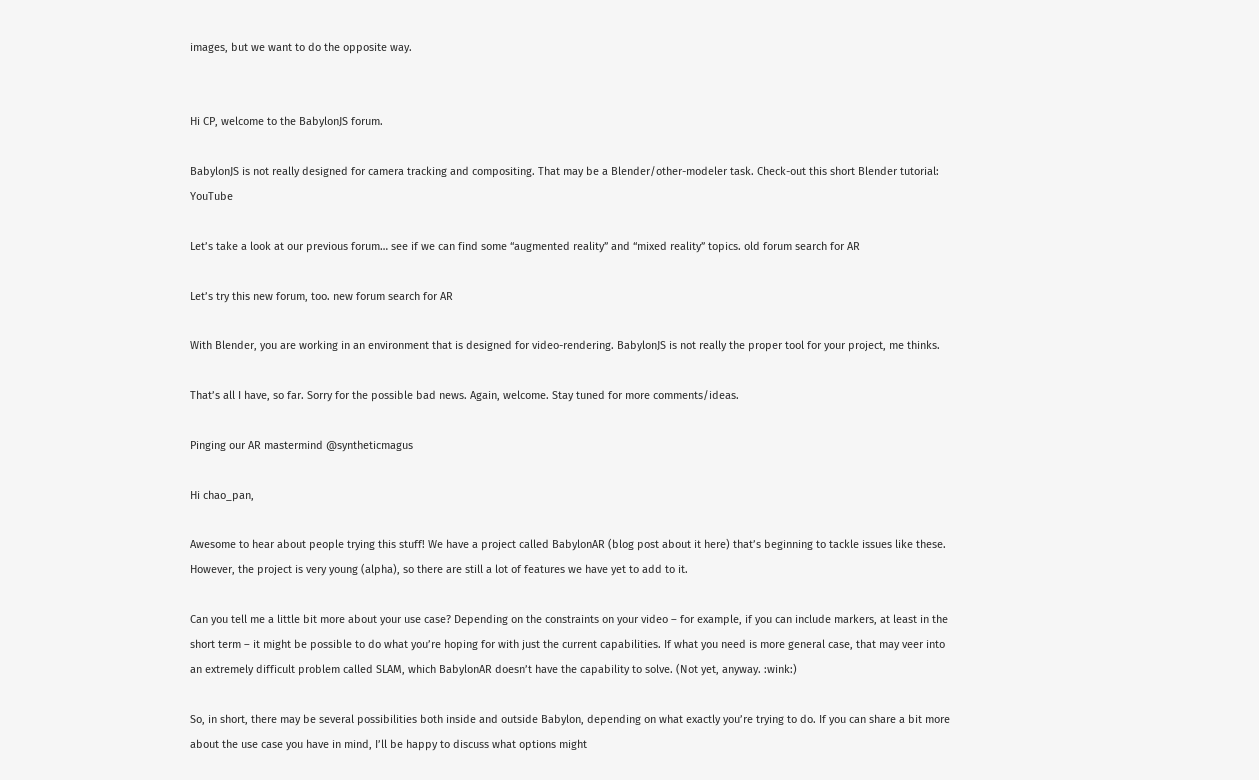images, but we want to do the opposite way.


Hi CP, welcome to the BabylonJS forum.

BabylonJS is not really designed for camera tracking and compositing. That may be a Blender/other-modeler task. Check-out this short Blender tutorial: YouTube

Let’s take a look at our previous forum… see if we can find some “augmented reality” and “mixed reality” topics. old forum search for AR

Let’s try this new forum, too. new forum search for AR

With Blender, you are working in an environment that is designed for video-rendering. BabylonJS is not really the proper tool for your project, me thinks.

That’s all I have, so far. Sorry for the possible bad news. Again, welcome. Stay tuned for more comments/ideas.

Pinging our AR mastermind @syntheticmagus

Hi chao_pan,

Awesome to hear about people trying this stuff! We have a project called BabylonAR (blog post about it here) that’s beginning to tackle issues like these. However, the project is very young (alpha), so there are still a lot of features we have yet to add to it.

Can you tell me a little bit more about your use case? Depending on the constraints on your video – for example, if you can include markers, at least in the short term – it might be possible to do what you’re hoping for with just the current capabilities. If what you need is more general case, that may veer into an extremely difficult problem called SLAM, which BabylonAR doesn’t have the capability to solve. (Not yet, anyway. :wink:)

So, in short, there may be several possibilities both inside and outside Babylon, depending on what exactly you’re trying to do. If you can share a bit more about the use case you have in mind, I’ll be happy to discuss what options might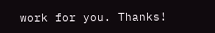work for you. Thanks!